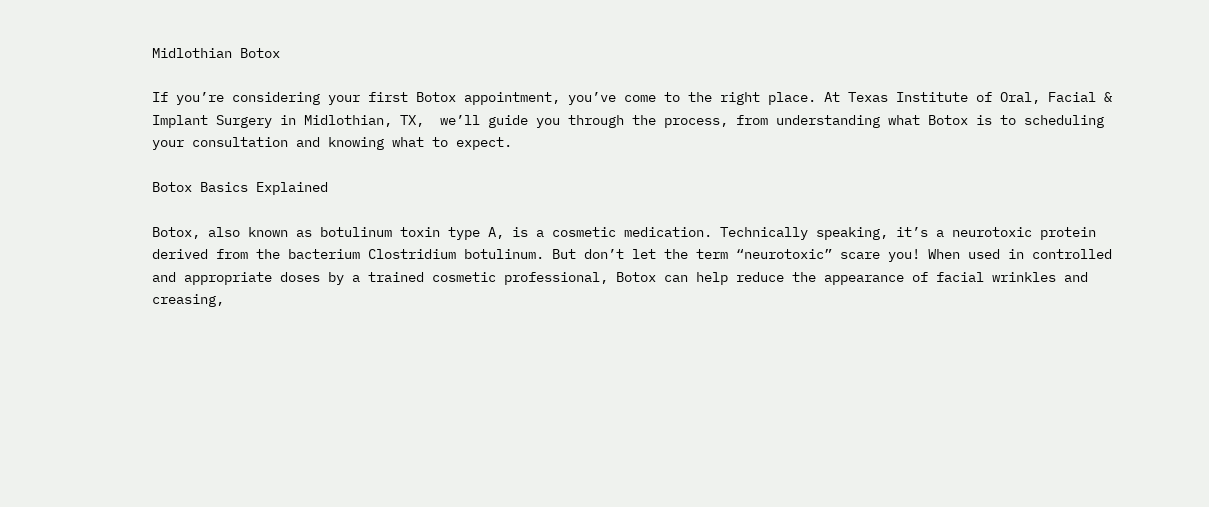Midlothian Botox

If you’re considering your first Botox appointment, you’ve come to the right place. At Texas Institute of Oral, Facial & Implant Surgery in Midlothian, TX,  we’ll guide you through the process, from understanding what Botox is to scheduling your consultation and knowing what to expect.

Botox Basics Explained

Botox, also known as botulinum toxin type A, is a cosmetic medication. Technically speaking, it’s a neurotoxic protein derived from the bacterium Clostridium botulinum. But don’t let the term “neurotoxic” scare you! When used in controlled and appropriate doses by a trained cosmetic professional, Botox can help reduce the appearance of facial wrinkles and creasing,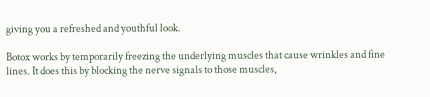giving you a refreshed and youthful look.

Botox works by temporarily freezing the underlying muscles that cause wrinkles and fine lines. It does this by blocking the nerve signals to those muscles,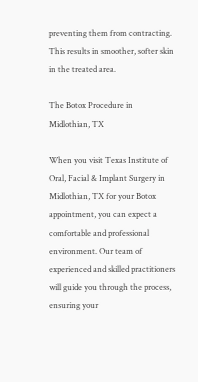preventing them from contracting. This results in smoother, softer skin in the treated area.

The Botox Procedure in Midlothian, TX

When you visit Texas Institute of Oral, Facial & Implant Surgery in Midlothian, TX for your Botox appointment, you can expect a comfortable and professional environment. Our team of experienced and skilled practitioners will guide you through the process, ensuring your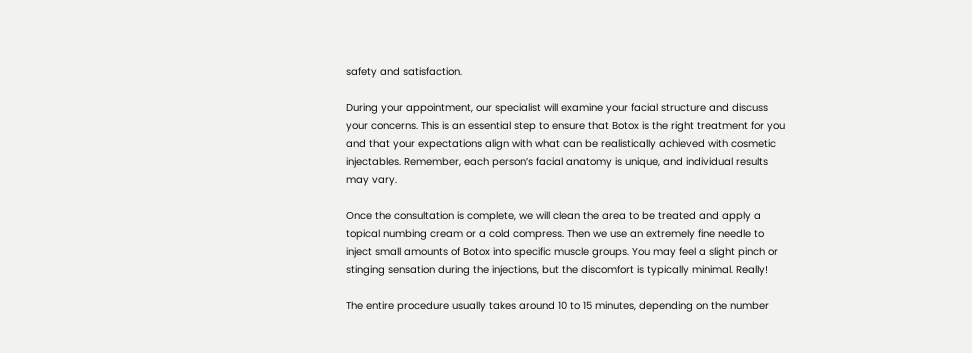safety and satisfaction.

During your appointment, our specialist will examine your facial structure and discuss your concerns. This is an essential step to ensure that Botox is the right treatment for you and that your expectations align with what can be realistically achieved with cosmetic injectables. Remember, each person’s facial anatomy is unique, and individual results may vary.

Once the consultation is complete, we will clean the area to be treated and apply a topical numbing cream or a cold compress. Then we use an extremely fine needle to inject small amounts of Botox into specific muscle groups. You may feel a slight pinch or stinging sensation during the injections, but the discomfort is typically minimal. Really!

The entire procedure usually takes around 10 to 15 minutes, depending on the number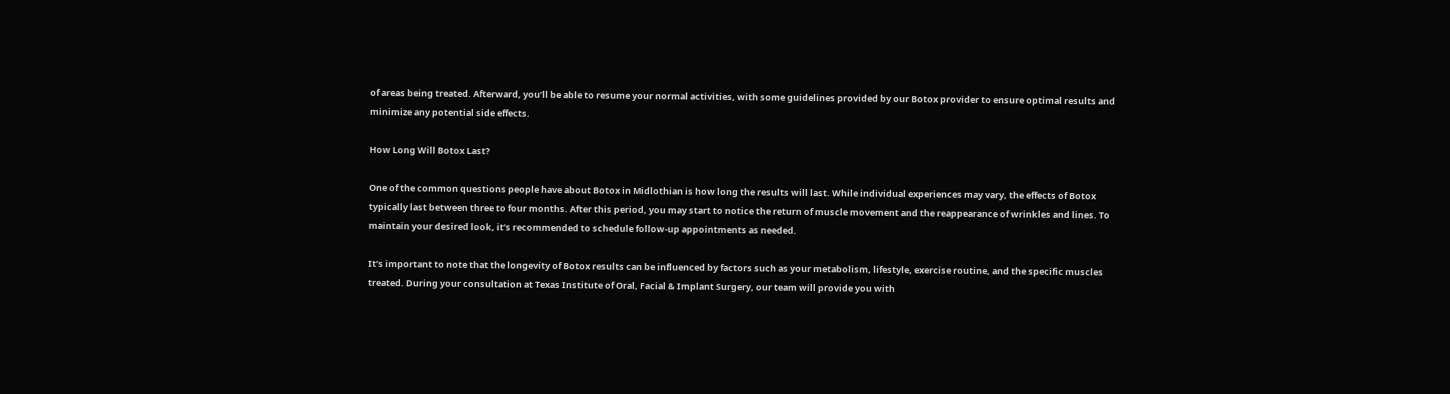of areas being treated. Afterward, you’ll be able to resume your normal activities, with some guidelines provided by our Botox provider to ensure optimal results and minimize any potential side effects.

How Long Will Botox Last?

One of the common questions people have about Botox in Midlothian is how long the results will last. While individual experiences may vary, the effects of Botox typically last between three to four months. After this period, you may start to notice the return of muscle movement and the reappearance of wrinkles and lines. To maintain your desired look, it’s recommended to schedule follow-up appointments as needed.

It’s important to note that the longevity of Botox results can be influenced by factors such as your metabolism, lifestyle, exercise routine, and the specific muscles treated. During your consultation at Texas Institute of Oral, Facial & Implant Surgery, our team will provide you with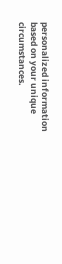personalized information based on your unique circumstances.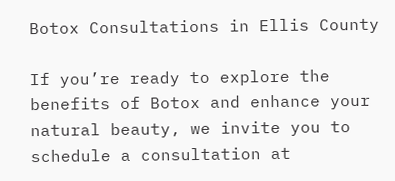Botox Consultations in Ellis County

If you’re ready to explore the benefits of Botox and enhance your natural beauty, we invite you to schedule a consultation at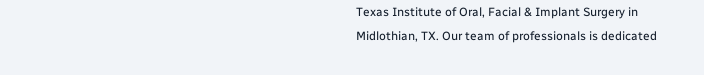Texas Institute of Oral, Facial & Implant Surgery in Midlothian, TX. Our team of professionals is dedicated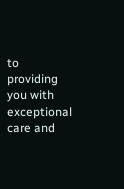to providing you with exceptional care and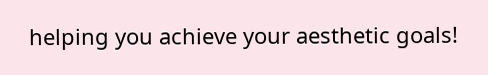helping you achieve your aesthetic goals!